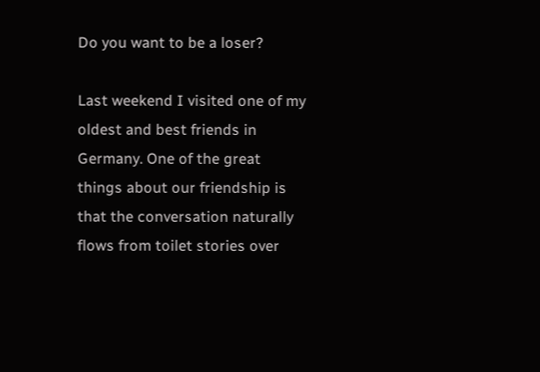Do you want to be a loser?

Last weekend I visited one of my oldest and best friends in Germany. One of the great things about our friendship is that the conversation naturally flows from toilet stories over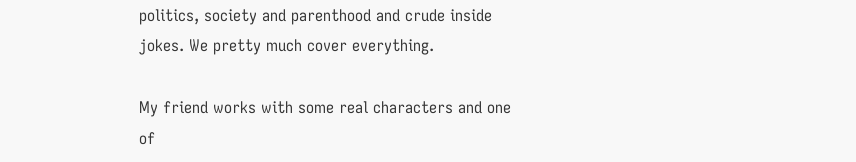politics, society and parenthood and crude inside jokes. We pretty much cover everything.

My friend works with some real characters and one of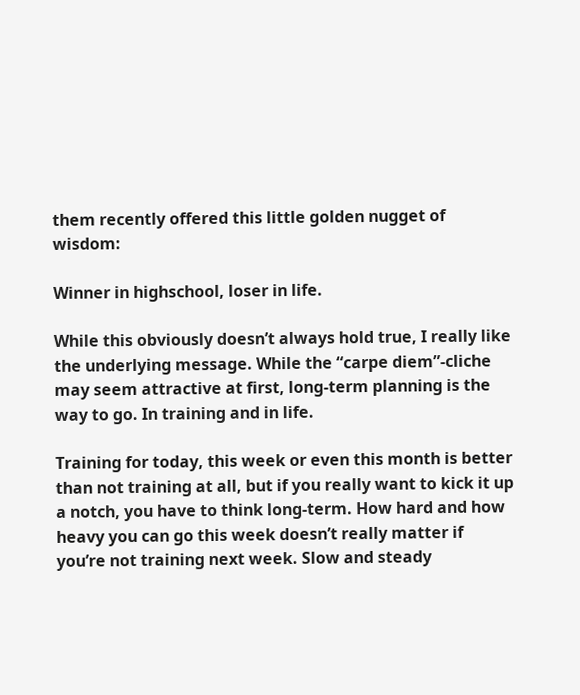them recently offered this little golden nugget of wisdom:

Winner in highschool, loser in life.

While this obviously doesn’t always hold true, I really like the underlying message. While the “carpe diem”-cliche may seem attractive at first, long-term planning is the way to go. In training and in life.

Training for today, this week or even this month is better than not training at all, but if you really want to kick it up a notch, you have to think long-term. How hard and how heavy you can go this week doesn’t really matter if you’re not training next week. Slow and steady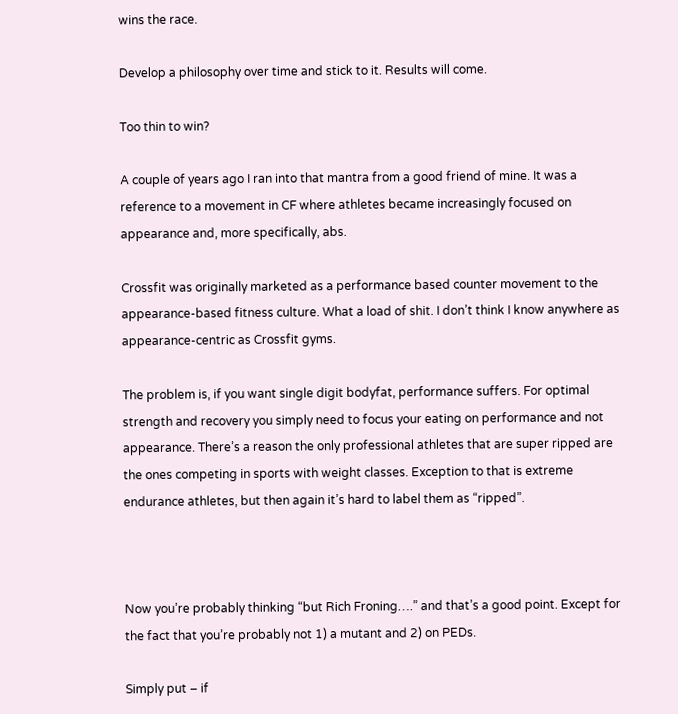wins the race.

Develop a philosophy over time and stick to it. Results will come.

Too thin to win?

A couple of years ago I ran into that mantra from a good friend of mine. It was a reference to a movement in CF where athletes became increasingly focused on appearance and, more specifically, abs.

Crossfit was originally marketed as a performance based counter movement to the appearance-based fitness culture. What a load of shit. I don’t think I know anywhere as appearance-centric as Crossfit gyms.

The problem is, if you want single digit bodyfat, performance suffers. For optimal strength and recovery you simply need to focus your eating on performance and not appearance. There’s a reason the only professional athletes that are super ripped are the ones competing in sports with weight classes. Exception to that is extreme endurance athletes, but then again it’s hard to label them as “ripped”.



Now you’re probably thinking “but Rich Froning….” and that’s a good point. Except for the fact that you’re probably not 1) a mutant and 2) on PEDs.

Simply put – if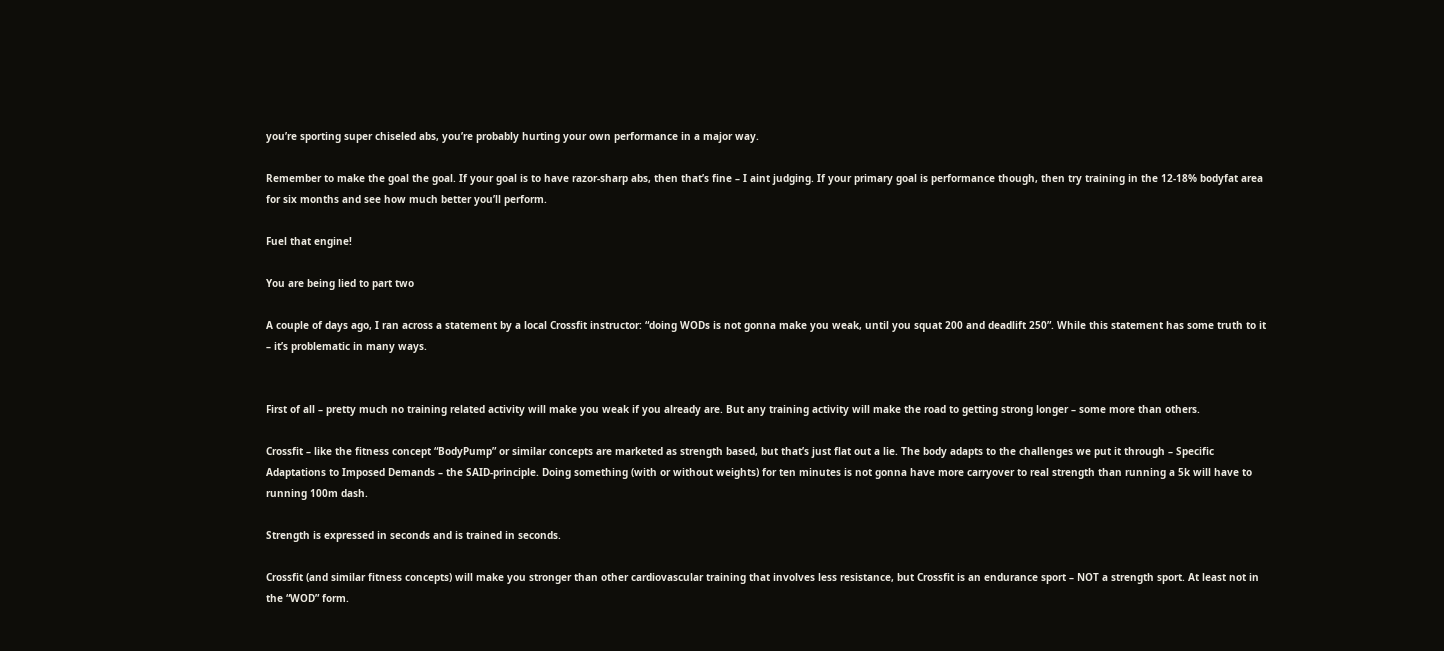you’re sporting super chiseled abs, you’re probably hurting your own performance in a major way.

Remember to make the goal the goal. If your goal is to have razor-sharp abs, then that’s fine – I aint judging. If your primary goal is performance though, then try training in the 12-18% bodyfat area for six months and see how much better you’ll perform.

Fuel that engine!

You are being lied to part two

A couple of days ago, I ran across a statement by a local Crossfit instructor: “doing WODs is not gonna make you weak, until you squat 200 and deadlift 250”. While this statement has some truth to it – it’s problematic in many ways.


First of all – pretty much no training related activity will make you weak if you already are. But any training activity will make the road to getting strong longer – some more than others.

Crossfit – like the fitness concept “BodyPump” or similar concepts are marketed as strength based, but that’s just flat out a lie. The body adapts to the challenges we put it through – Specific Adaptations to Imposed Demands – the SAID-principle. Doing something (with or without weights) for ten minutes is not gonna have more carryover to real strength than running a 5k will have to running 100m dash.

Strength is expressed in seconds and is trained in seconds.

Crossfit (and similar fitness concepts) will make you stronger than other cardiovascular training that involves less resistance, but Crossfit is an endurance sport – NOT a strength sport. At least not in the “WOD” form.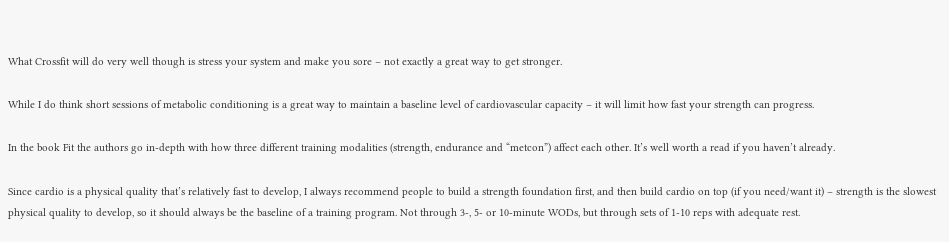What Crossfit will do very well though is stress your system and make you sore – not exactly a great way to get stronger.

While I do think short sessions of metabolic conditioning is a great way to maintain a baseline level of cardiovascular capacity – it will limit how fast your strength can progress.

In the book Fit the authors go in-depth with how three different training modalities (strength, endurance and “metcon”) affect each other. It’s well worth a read if you haven’t already.

Since cardio is a physical quality that’s relatively fast to develop, I always recommend people to build a strength foundation first, and then build cardio on top (if you need/want it) – strength is the slowest physical quality to develop, so it should always be the baseline of a training program. Not through 3-, 5- or 10-minute WODs, but through sets of 1-10 reps with adequate rest.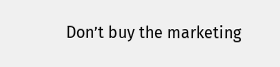Don’t buy the marketing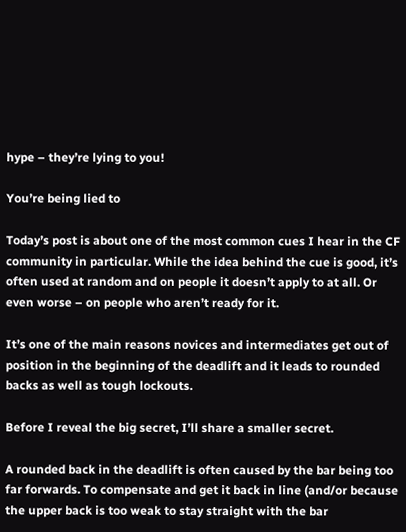hype – they’re lying to you!

You’re being lied to

Today’s post is about one of the most common cues I hear in the CF community in particular. While the idea behind the cue is good, it’s often used at random and on people it doesn’t apply to at all. Or even worse – on people who aren’t ready for it.

It’s one of the main reasons novices and intermediates get out of position in the beginning of the deadlift and it leads to rounded backs as well as tough lockouts.

Before I reveal the big secret, I’ll share a smaller secret.

A rounded back in the deadlift is often caused by the bar being too far forwards. To compensate and get it back in line (and/or because the upper back is too weak to stay straight with the bar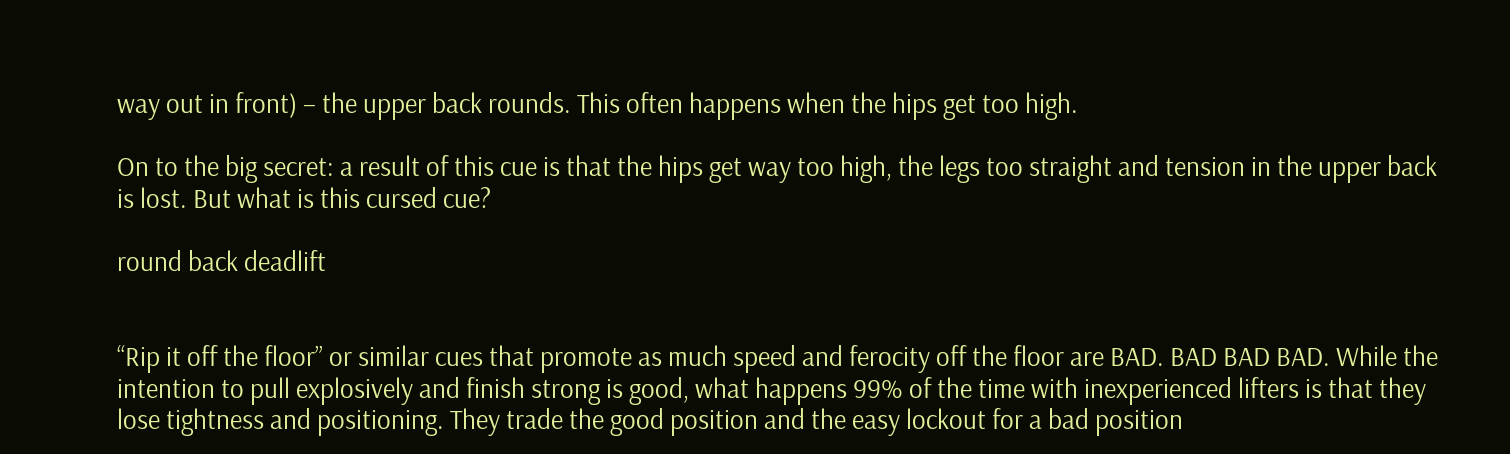way out in front) – the upper back rounds. This often happens when the hips get too high.

On to the big secret: a result of this cue is that the hips get way too high, the legs too straight and tension in the upper back is lost. But what is this cursed cue?

round back deadlift


“Rip it off the floor” or similar cues that promote as much speed and ferocity off the floor are BAD. BAD BAD BAD. While the intention to pull explosively and finish strong is good, what happens 99% of the time with inexperienced lifters is that they lose tightness and positioning. They trade the good position and the easy lockout for a bad position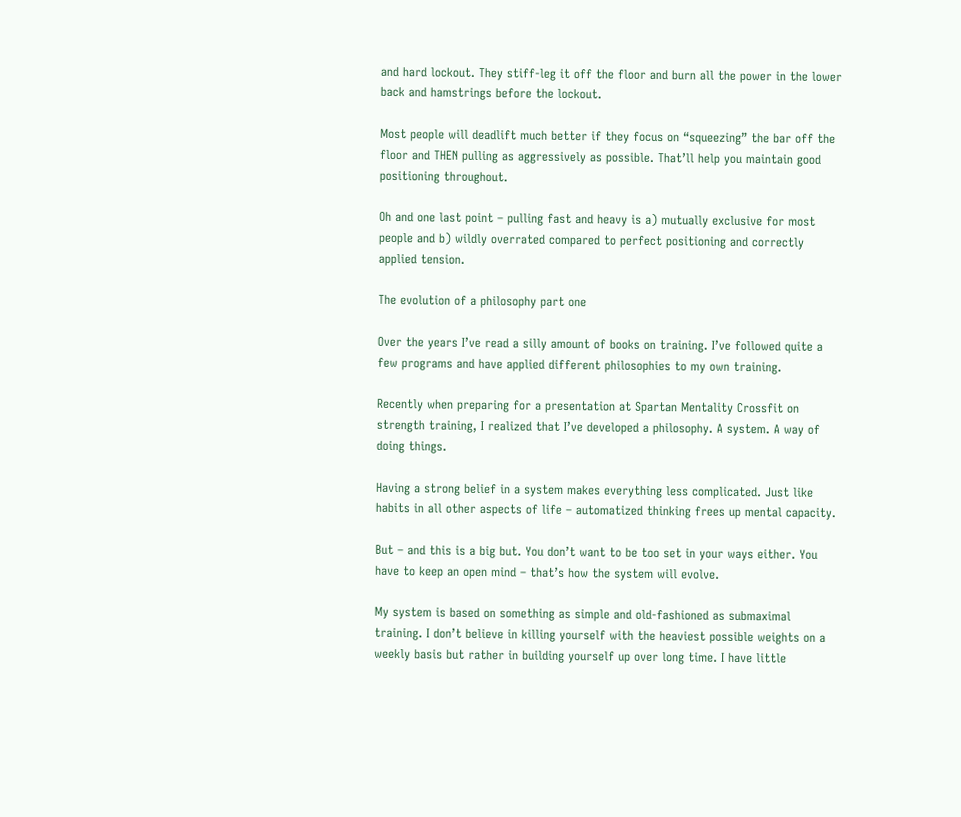and hard lockout. They stiff-leg it off the floor and burn all the power in the lower back and hamstrings before the lockout.

Most people will deadlift much better if they focus on “squeezing” the bar off the floor and THEN pulling as aggressively as possible. That’ll help you maintain good positioning throughout.

Oh and one last point – pulling fast and heavy is a) mutually exclusive for most people and b) wildly overrated compared to perfect positioning and correctly applied tension.

The evolution of a philosophy part one

Over the years I’ve read a silly amount of books on training. I’ve followed quite a few programs and have applied different philosophies to my own training.

Recently when preparing for a presentation at Spartan Mentality Crossfit on strength training, I realized that I’ve developed a philosophy. A system. A way of doing things.

Having a strong belief in a system makes everything less complicated. Just like habits in all other aspects of life – automatized thinking frees up mental capacity.

But – and this is a big but. You don’t want to be too set in your ways either. You have to keep an open mind – that’s how the system will evolve.

My system is based on something as simple and old-fashioned as submaximal training. I don’t believe in killing yourself with the heaviest possible weights on a weekly basis but rather in building yourself up over long time. I have little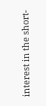interest in the short-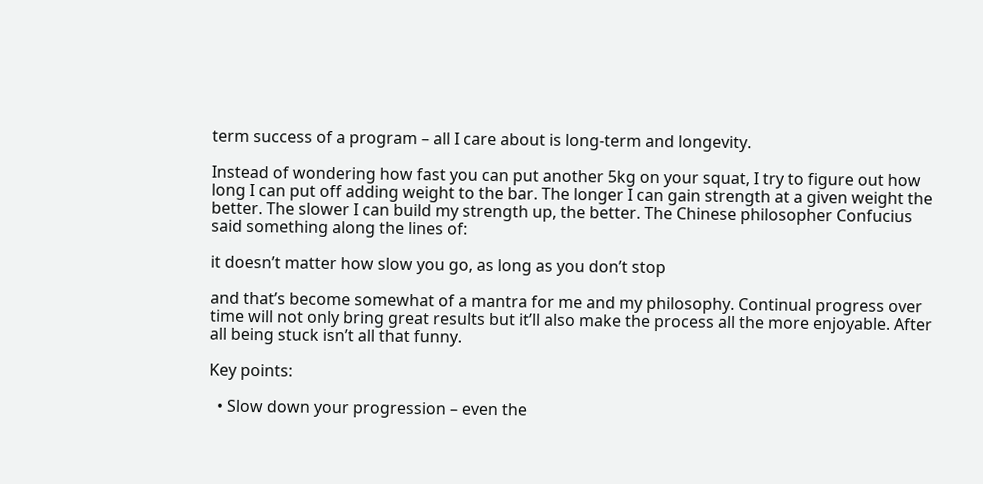term success of a program – all I care about is long-term and longevity.

Instead of wondering how fast you can put another 5kg on your squat, I try to figure out how long I can put off adding weight to the bar. The longer I can gain strength at a given weight the better. The slower I can build my strength up, the better. The Chinese philosopher Confucius said something along the lines of:

it doesn’t matter how slow you go, as long as you don’t stop

and that’s become somewhat of a mantra for me and my philosophy. Continual progress over time will not only bring great results but it’ll also make the process all the more enjoyable. After all being stuck isn’t all that funny.

Key points:

  • Slow down your progression – even the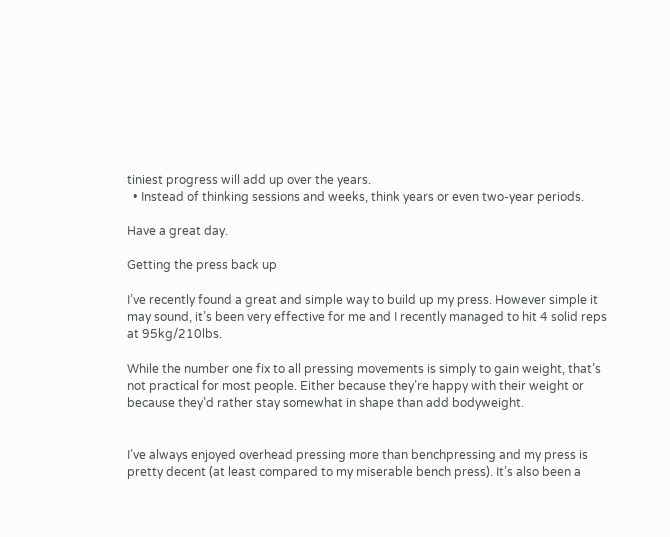tiniest progress will add up over the years.
  • Instead of thinking sessions and weeks, think years or even two-year periods.

Have a great day.

Getting the press back up

I’ve recently found a great and simple way to build up my press. However simple it may sound, it’s been very effective for me and I recently managed to hit 4 solid reps at 95kg/210lbs.

While the number one fix to all pressing movements is simply to gain weight, that’s not practical for most people. Either because they’re happy with their weight or because they’d rather stay somewhat in shape than add bodyweight.


I’ve always enjoyed overhead pressing more than benchpressing and my press is pretty decent (at least compared to my miserable bench press). It’s also been a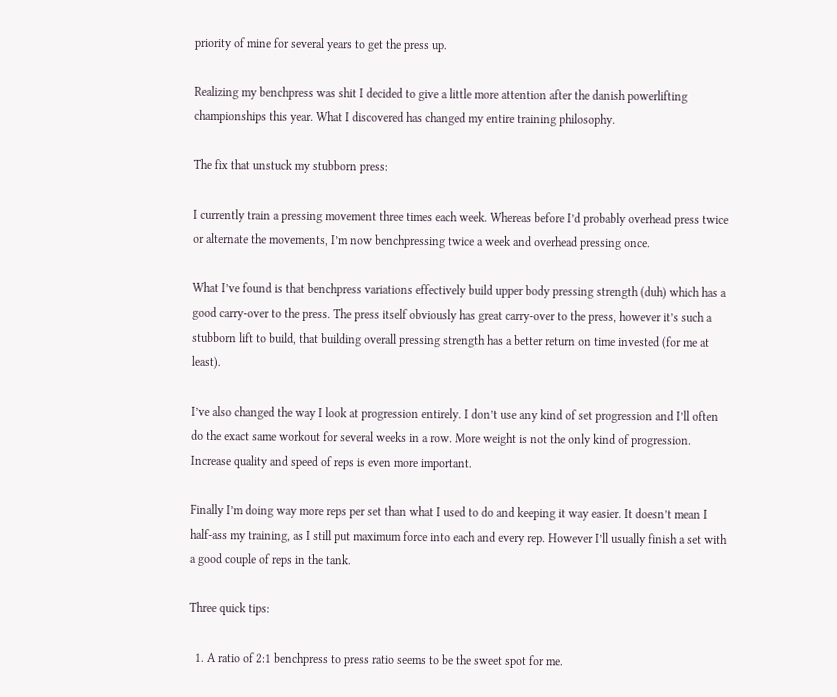priority of mine for several years to get the press up.

Realizing my benchpress was shit I decided to give a little more attention after the danish powerlifting championships this year. What I discovered has changed my entire training philosophy.

The fix that unstuck my stubborn press:

I currently train a pressing movement three times each week. Whereas before I’d probably overhead press twice or alternate the movements, I’m now benchpressing twice a week and overhead pressing once.

What I’ve found is that benchpress variations effectively build upper body pressing strength (duh) which has a good carry-over to the press. The press itself obviously has great carry-over to the press, however it’s such a stubborn lift to build, that building overall pressing strength has a better return on time invested (for me at least).

I’ve also changed the way I look at progression entirely. I don’t use any kind of set progression and I’ll often do the exact same workout for several weeks in a row. More weight is not the only kind of progression. Increase quality and speed of reps is even more important.

Finally I’m doing way more reps per set than what I used to do and keeping it way easier. It doesn’t mean I half-ass my training, as I still put maximum force into each and every rep. However I’ll usually finish a set with a good couple of reps in the tank.

Three quick tips:

  1. A ratio of 2:1 benchpress to press ratio seems to be the sweet spot for me.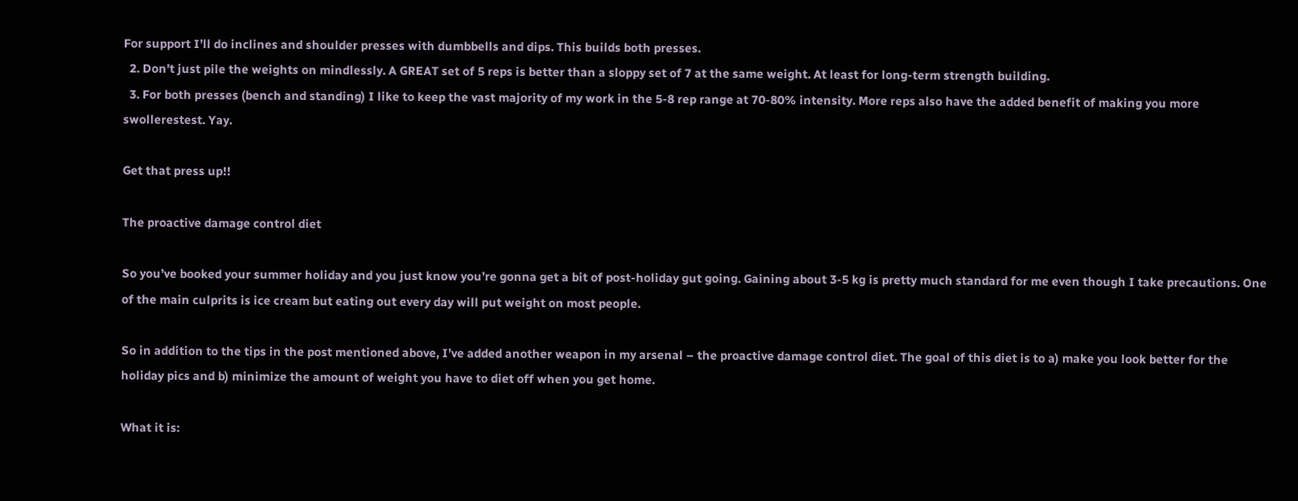For support I’ll do inclines and shoulder presses with dumbbells and dips. This builds both presses.
  2. Don’t just pile the weights on mindlessly. A GREAT set of 5 reps is better than a sloppy set of 7 at the same weight. At least for long-term strength building.
  3. For both presses (bench and standing) I like to keep the vast majority of my work in the 5-8 rep range at 70-80% intensity. More reps also have the added benefit of making you more swollerestest. Yay.

Get that press up!!

The proactive damage control diet

So you’ve booked your summer holiday and you just know you’re gonna get a bit of post-holiday gut going. Gaining about 3-5 kg is pretty much standard for me even though I take precautions. One of the main culprits is ice cream but eating out every day will put weight on most people.

So in addition to the tips in the post mentioned above, I’ve added another weapon in my arsenal – the proactive damage control diet. The goal of this diet is to a) make you look better for the holiday pics and b) minimize the amount of weight you have to diet off when you get home.

What it is: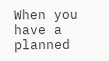When you have a planned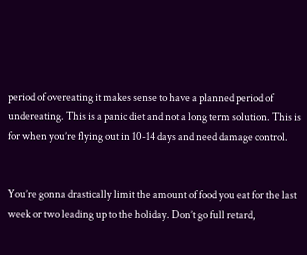period of overeating it makes sense to have a planned period of undereating. This is a panic diet and not a long term solution. This is for when you’re flying out in 10-14 days and need damage control.


You’re gonna drastically limit the amount of food you eat for the last week or two leading up to the holiday. Don’t go full retard,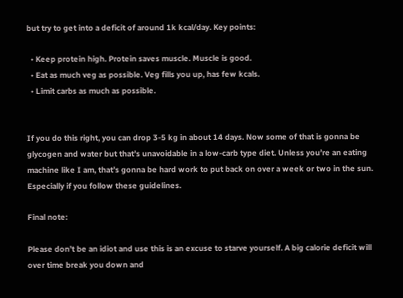but try to get into a deficit of around 1k kcal/day. Key points:

  • Keep protein high. Protein saves muscle. Muscle is good.
  • Eat as much veg as possible. Veg fills you up, has few kcals.
  • Limit carbs as much as possible.


If you do this right, you can drop 3-5 kg in about 14 days. Now some of that is gonna be glycogen and water but that’s unavoidable in a low-carb type diet. Unless you’re an eating machine like I am, that’s gonna be hard work to put back on over a week or two in the sun. Especially if you follow these guidelines.

Final note:

Please don’t be an idiot and use this is an excuse to starve yourself. A big calorie deficit will over time break you down and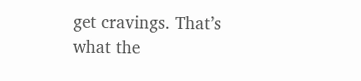get cravings. That’s what the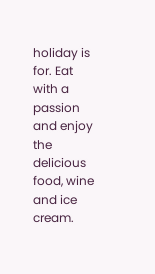holiday is for. Eat with a passion and enjoy the delicious food, wine and ice cream.